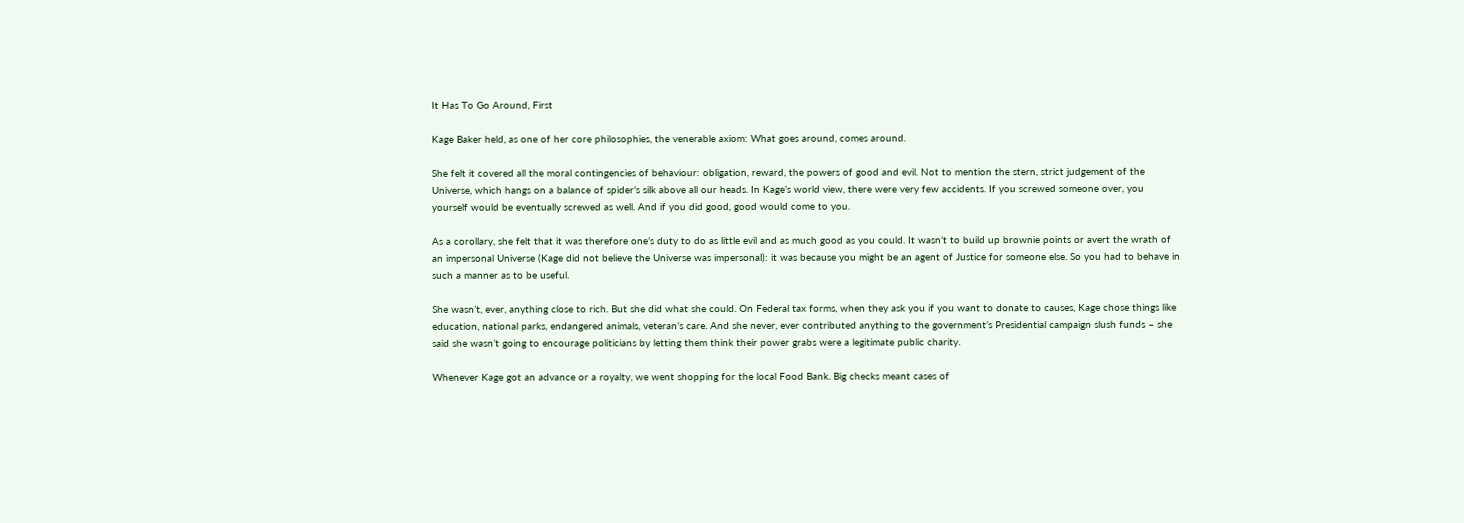It Has To Go Around, First

Kage Baker held, as one of her core philosophies, the venerable axiom: What goes around, comes around.

She felt it covered all the moral contingencies of behaviour: obligation, reward, the powers of good and evil. Not to mention the stern, strict judgement of the Universe, which hangs on a balance of spider’s silk above all our heads. In Kage’s world view, there were very few accidents. If you screwed someone over, you yourself would be eventually screwed as well. And if you did good, good would come to you.

As a corollary, she felt that it was therefore one’s duty to do as little evil and as much good as you could. It wasn’t to build up brownie points or avert the wrath of an impersonal Universe (Kage did not believe the Universe was impersonal): it was because you might be an agent of Justice for someone else. So you had to behave in such a manner as to be useful.

She wasn’t, ever, anything close to rich. But she did what she could. On Federal tax forms, when they ask you if you want to donate to causes, Kage chose things like education, national parks, endangered animals, veteran’s care. And she never, ever contributed anything to the government’s Presidential campaign slush funds – she said she wasn’t going to encourage politicians by letting them think their power grabs were a legitimate public charity.

Whenever Kage got an advance or a royalty, we went shopping for the local Food Bank. Big checks meant cases of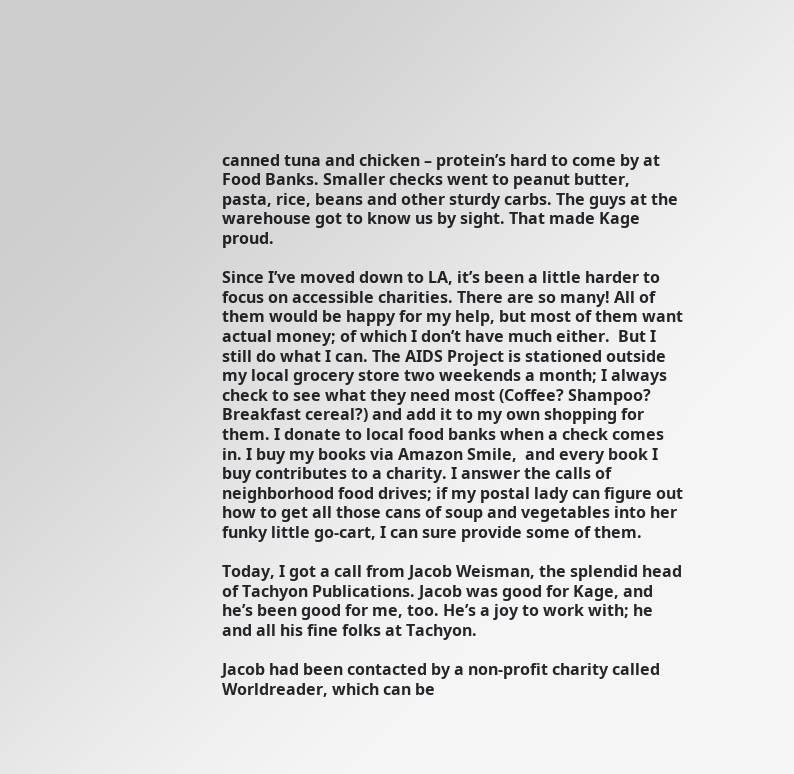canned tuna and chicken – protein’s hard to come by at Food Banks. Smaller checks went to peanut butter, pasta, rice, beans and other sturdy carbs. The guys at the warehouse got to know us by sight. That made Kage proud.

Since I’ve moved down to LA, it’s been a little harder to focus on accessible charities. There are so many! All of them would be happy for my help, but most of them want actual money; of which I don’t have much either.  But I still do what I can. The AIDS Project is stationed outside my local grocery store two weekends a month; I always check to see what they need most (Coffee? Shampoo? Breakfast cereal?) and add it to my own shopping for them. I donate to local food banks when a check comes in. I buy my books via Amazon Smile,  and every book I buy contributes to a charity. I answer the calls of neighborhood food drives; if my postal lady can figure out how to get all those cans of soup and vegetables into her funky little go-cart, I can sure provide some of them.

Today, I got a call from Jacob Weisman, the splendid head of Tachyon Publications. Jacob was good for Kage, and he’s been good for me, too. He’s a joy to work with; he and all his fine folks at Tachyon.

Jacob had been contacted by a non-profit charity called Worldreader, which can be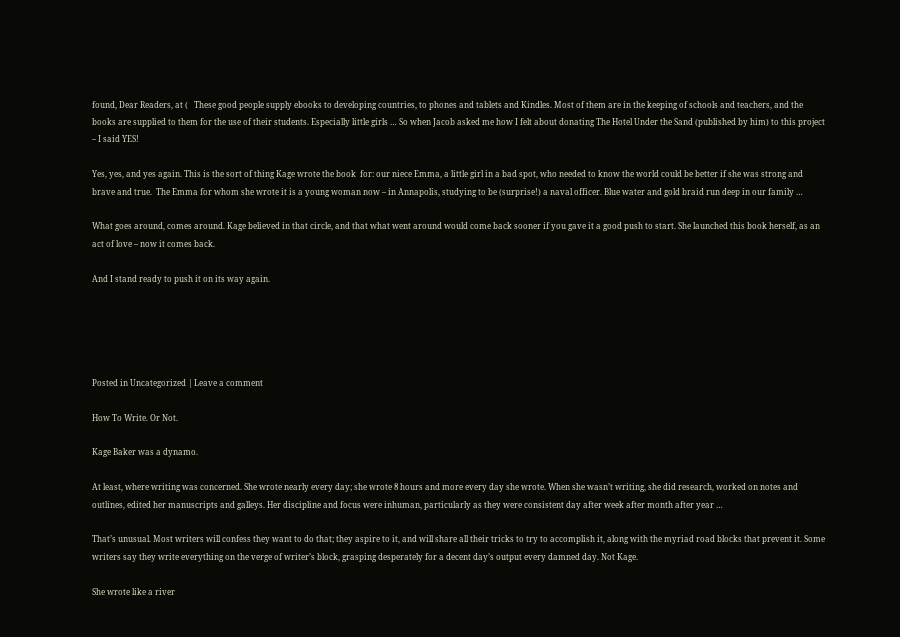found, Dear Readers, at (   These good people supply ebooks to developing countries, to phones and tablets and Kindles. Most of them are in the keeping of schools and teachers, and the books are supplied to them for the use of their students. Especially little girls … So when Jacob asked me how I felt about donating The Hotel Under the Sand (published by him) to this project – I said YES!

Yes, yes, and yes again. This is the sort of thing Kage wrote the book  for: our niece Emma, a little girl in a bad spot, who needed to know the world could be better if she was strong and brave and true.  The Emma for whom she wrote it is a young woman now – in Annapolis, studying to be (surprise!) a naval officer. Blue water and gold braid run deep in our family …

What goes around, comes around. Kage believed in that circle, and that what went around would come back sooner if you gave it a good push to start. She launched this book herself, as an act of love – now it comes back.

And I stand ready to push it on its way again.





Posted in Uncategorized | Leave a comment

How To Write. Or Not.

Kage Baker was a dynamo.

At least, where writing was concerned. She wrote nearly every day; she wrote 8 hours and more every day she wrote. When she wasn’t writing, she did research, worked on notes and outlines, edited her manuscripts and galleys. Her discipline and focus were inhuman, particularly as they were consistent day after week after month after year …

That’s unusual. Most writers will confess they want to do that; they aspire to it, and will share all their tricks to try to accomplish it, along with the myriad road blocks that prevent it. Some writers say they write everything on the verge of writer’s block, grasping desperately for a decent day’s output every damned day. Not Kage.

She wrote like a river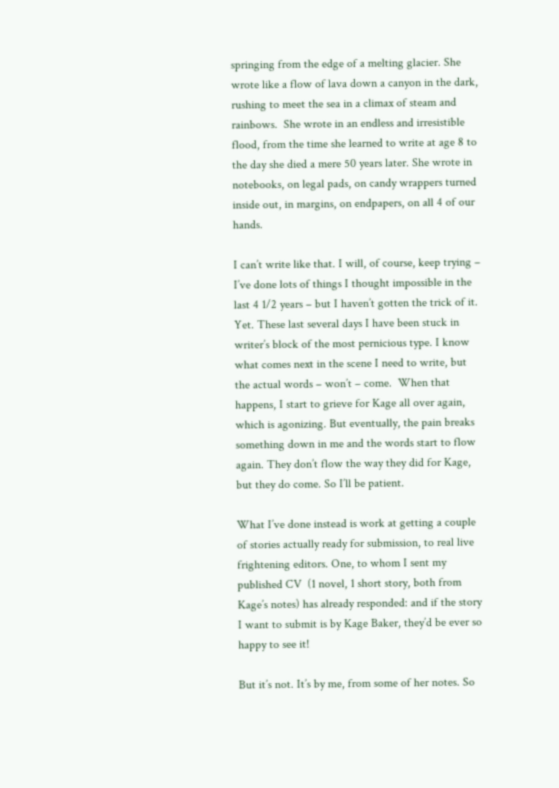springing from the edge of a melting glacier. She wrote like a flow of lava down a canyon in the dark, rushing to meet the sea in a climax of steam and rainbows.  She wrote in an endless and irresistible flood, from the time she learned to write at age 8 to the day she died a mere 50 years later. She wrote in notebooks, on legal pads, on candy wrappers turned inside out, in margins, on endpapers, on all 4 of our hands.

I can’t write like that. I will, of course, keep trying – I’ve done lots of things I thought impossible in the last 4 1/2 years – but I haven’t gotten the trick of it.  Yet. These last several days I have been stuck in writer’s block of the most pernicious type. I know what comes next in the scene I need to write, but the actual words – won’t – come.  When that happens, I start to grieve for Kage all over again, which is agonizing. But eventually, the pain breaks something down in me and the words start to flow again. They don’t flow the way they did for Kage, but they do come. So I’ll be patient.

What I’ve done instead is work at getting a couple of stories actually ready for submission, to real live frightening editors. One, to whom I sent my  published CV  (1 novel, 1 short story, both from Kage’s notes) has already responded: and if the story I want to submit is by Kage Baker, they’d be ever so happy to see it!

But it’s not. It’s by me, from some of her notes. So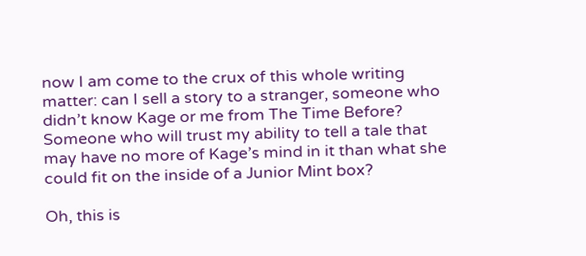now I am come to the crux of this whole writing matter: can I sell a story to a stranger, someone who didn’t know Kage or me from The Time Before? Someone who will trust my ability to tell a tale that may have no more of Kage’s mind in it than what she could fit on the inside of a Junior Mint box?

Oh, this is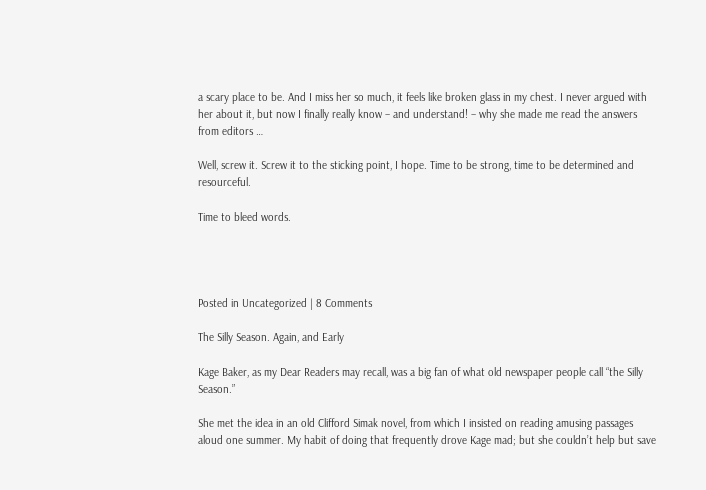a scary place to be. And I miss her so much, it feels like broken glass in my chest. I never argued with her about it, but now I finally really know – and understand! – why she made me read the answers from editors …

Well, screw it. Screw it to the sticking point, I hope. Time to be strong, time to be determined and resourceful.

Time to bleed words.




Posted in Uncategorized | 8 Comments

The Silly Season. Again, and Early

Kage Baker, as my Dear Readers may recall, was a big fan of what old newspaper people call “the Silly Season.”

She met the idea in an old Clifford Simak novel, from which I insisted on reading amusing passages aloud one summer. My habit of doing that frequently drove Kage mad; but she couldn’t help but save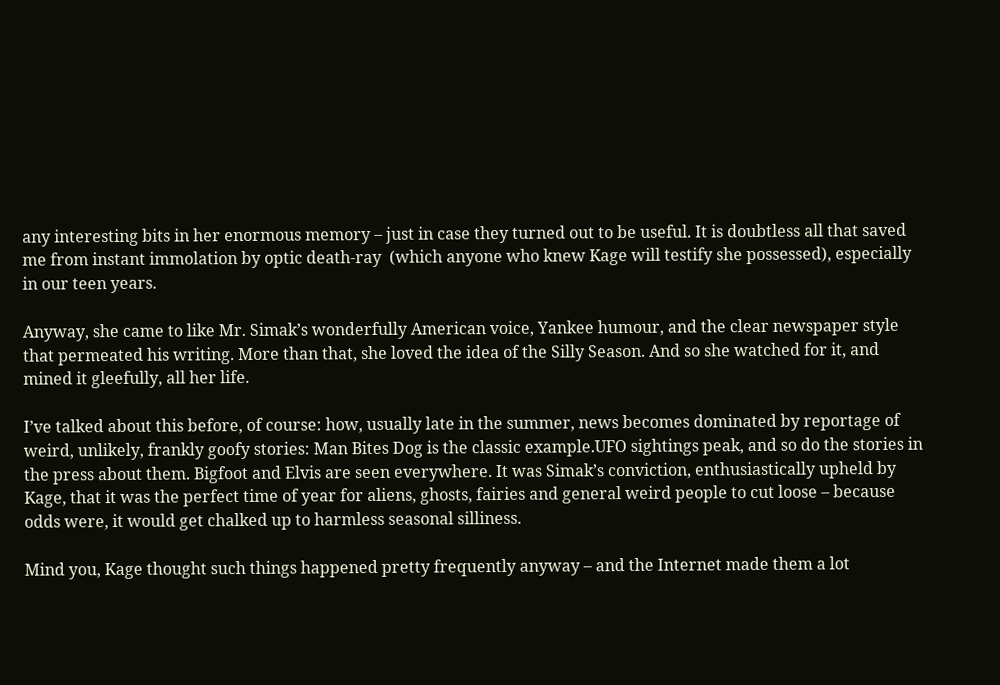any interesting bits in her enormous memory – just in case they turned out to be useful. It is doubtless all that saved me from instant immolation by optic death-ray  (which anyone who knew Kage will testify she possessed), especially in our teen years.

Anyway, she came to like Mr. Simak’s wonderfully American voice, Yankee humour, and the clear newspaper style that permeated his writing. More than that, she loved the idea of the Silly Season. And so she watched for it, and mined it gleefully, all her life.

I’ve talked about this before, of course: how, usually late in the summer, news becomes dominated by reportage of weird, unlikely, frankly goofy stories: Man Bites Dog is the classic example.UFO sightings peak, and so do the stories in the press about them. Bigfoot and Elvis are seen everywhere. It was Simak’s conviction, enthusiastically upheld by Kage, that it was the perfect time of year for aliens, ghosts, fairies and general weird people to cut loose – because odds were, it would get chalked up to harmless seasonal silliness.

Mind you, Kage thought such things happened pretty frequently anyway – and the Internet made them a lot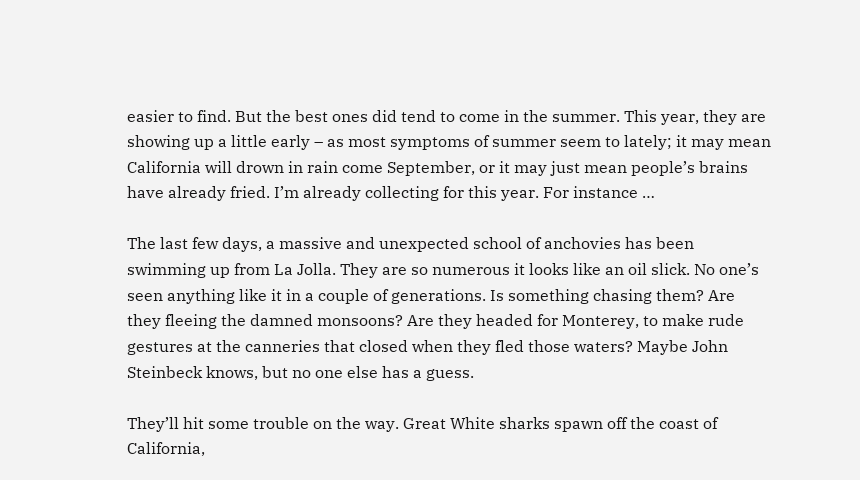easier to find. But the best ones did tend to come in the summer. This year, they are showing up a little early – as most symptoms of summer seem to lately; it may mean California will drown in rain come September, or it may just mean people’s brains have already fried. I’m already collecting for this year. For instance …

The last few days, a massive and unexpected school of anchovies has been swimming up from La Jolla. They are so numerous it looks like an oil slick. No one’s seen anything like it in a couple of generations. Is something chasing them? Are they fleeing the damned monsoons? Are they headed for Monterey, to make rude gestures at the canneries that closed when they fled those waters? Maybe John Steinbeck knows, but no one else has a guess.

They’ll hit some trouble on the way. Great White sharks spawn off the coast of California,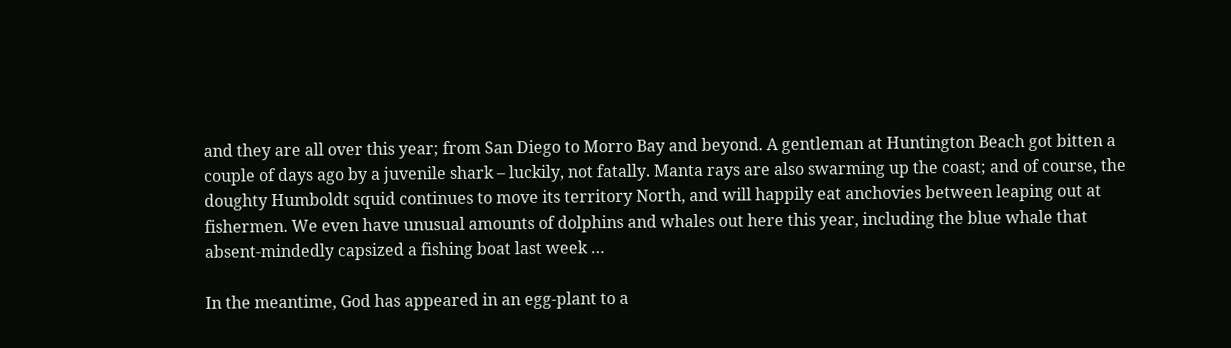and they are all over this year; from San Diego to Morro Bay and beyond. A gentleman at Huntington Beach got bitten a couple of days ago by a juvenile shark – luckily, not fatally. Manta rays are also swarming up the coast; and of course, the doughty Humboldt squid continues to move its territory North, and will happily eat anchovies between leaping out at fishermen. We even have unusual amounts of dolphins and whales out here this year, including the blue whale that absent-mindedly capsized a fishing boat last week …

In the meantime, God has appeared in an egg-plant to a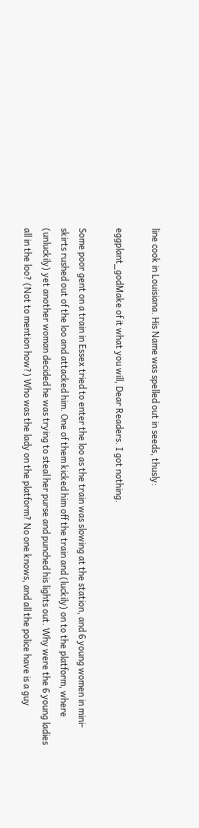line cook in Louisiana. His Name was spelled out in seeds, thusly:

eggplant_godMake of it what you will, Dear Readers. I got nothing.

Some poor gent on a train in Essex tried to enter the loo as the train was slowing at the station, and 6 young women in mini-skirts rushed out of the loo and attacked him. One of them kicked him off the train and (luckily) on to the platform, where (unluckily) yet another woman decided he was trying to steal her purse and punched his lights out. Why were the 6 young ladies all in the loo? (Not to mention how?) Who was the lady on the platform? No one knows, and all the police have is a guy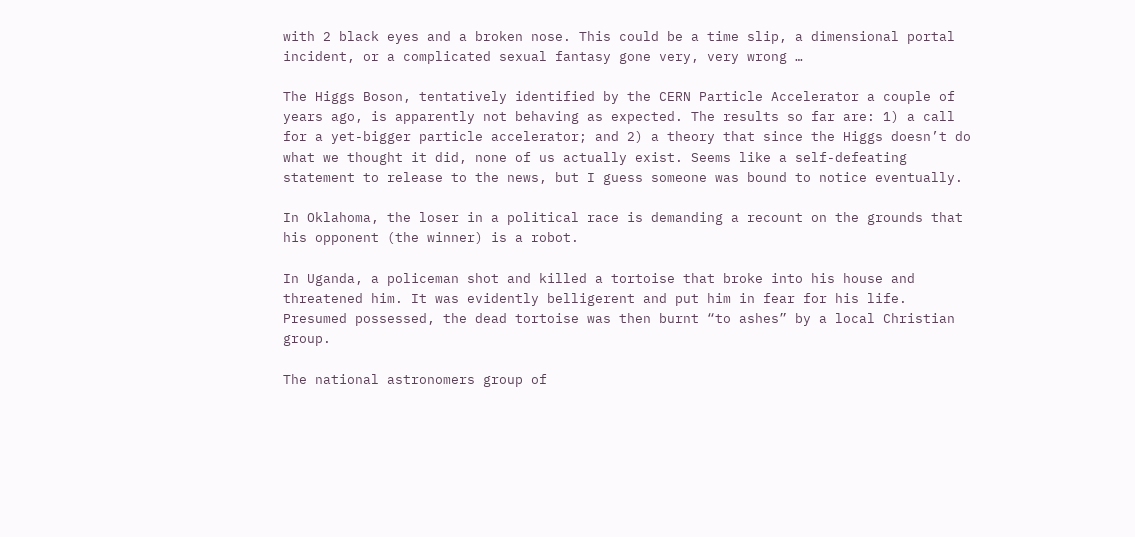with 2 black eyes and a broken nose. This could be a time slip, a dimensional portal incident, or a complicated sexual fantasy gone very, very wrong …

The Higgs Boson, tentatively identified by the CERN Particle Accelerator a couple of years ago, is apparently not behaving as expected. The results so far are: 1) a call for a yet-bigger particle accelerator; and 2) a theory that since the Higgs doesn’t do what we thought it did, none of us actually exist. Seems like a self-defeating statement to release to the news, but I guess someone was bound to notice eventually.

In Oklahoma, the loser in a political race is demanding a recount on the grounds that his opponent (the winner) is a robot.

In Uganda, a policeman shot and killed a tortoise that broke into his house and threatened him. It was evidently belligerent and put him in fear for his life. Presumed possessed, the dead tortoise was then burnt “to ashes” by a local Christian group.

The national astronomers group of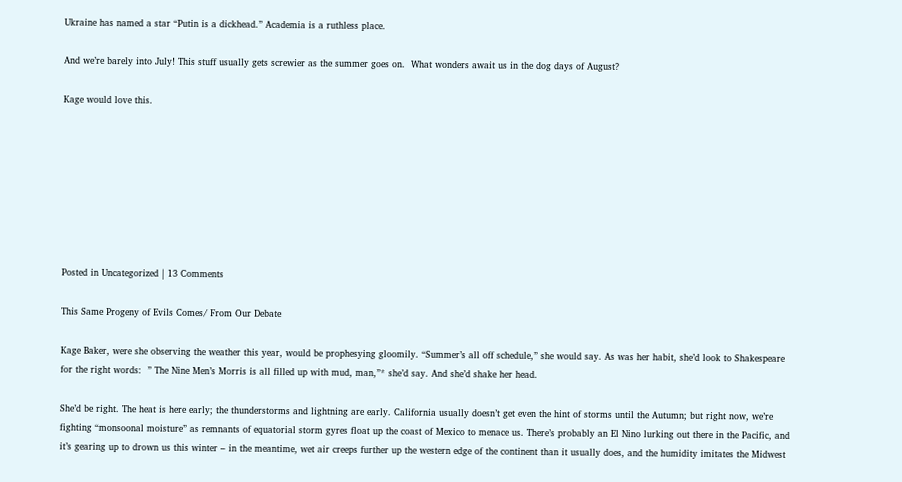Ukraine has named a star “Putin is a dickhead.” Academia is a ruthless place.

And we’re barely into July! This stuff usually gets screwier as the summer goes on.  What wonders await us in the dog days of August?

Kage would love this.








Posted in Uncategorized | 13 Comments

This Same Progeny of Evils Comes/ From Our Debate

Kage Baker, were she observing the weather this year, would be prophesying gloomily. “Summer’s all off schedule,” she would say. As was her habit, she’d look to Shakespeare for the right words:  ” The Nine Men’s Morris is all filled up with mud, man,”* she’d say. And she’d shake her head.

She’d be right. The heat is here early; the thunderstorms and lightning are early. California usually doesn’t get even the hint of storms until the Autumn; but right now, we’re fighting “monsoonal moisture” as remnants of equatorial storm gyres float up the coast of Mexico to menace us. There’s probably an El Nino lurking out there in the Pacific, and it’s gearing up to drown us this winter – in the meantime, wet air creeps further up the western edge of the continent than it usually does, and the humidity imitates the Midwest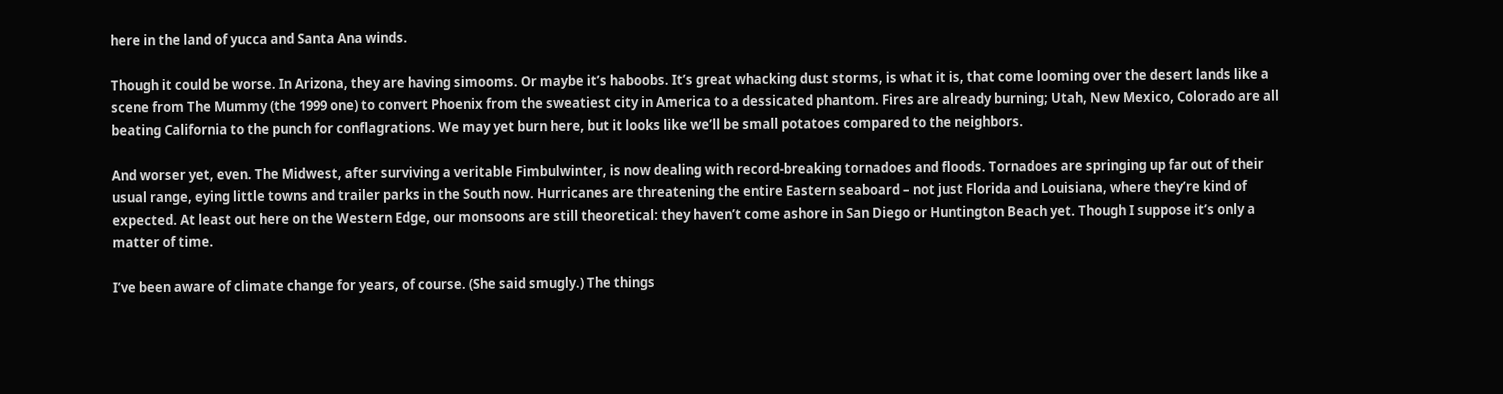here in the land of yucca and Santa Ana winds.

Though it could be worse. In Arizona, they are having simooms. Or maybe it’s haboobs. It’s great whacking dust storms, is what it is, that come looming over the desert lands like a scene from The Mummy (the 1999 one) to convert Phoenix from the sweatiest city in America to a dessicated phantom. Fires are already burning; Utah, New Mexico, Colorado are all beating California to the punch for conflagrations. We may yet burn here, but it looks like we’ll be small potatoes compared to the neighbors.

And worser yet, even. The Midwest, after surviving a veritable Fimbulwinter, is now dealing with record-breaking tornadoes and floods. Tornadoes are springing up far out of their usual range, eying little towns and trailer parks in the South now. Hurricanes are threatening the entire Eastern seaboard – not just Florida and Louisiana, where they’re kind of expected. At least out here on the Western Edge, our monsoons are still theoretical: they haven’t come ashore in San Diego or Huntington Beach yet. Though I suppose it’s only a matter of time.

I’ve been aware of climate change for years, of course. (She said smugly.) The things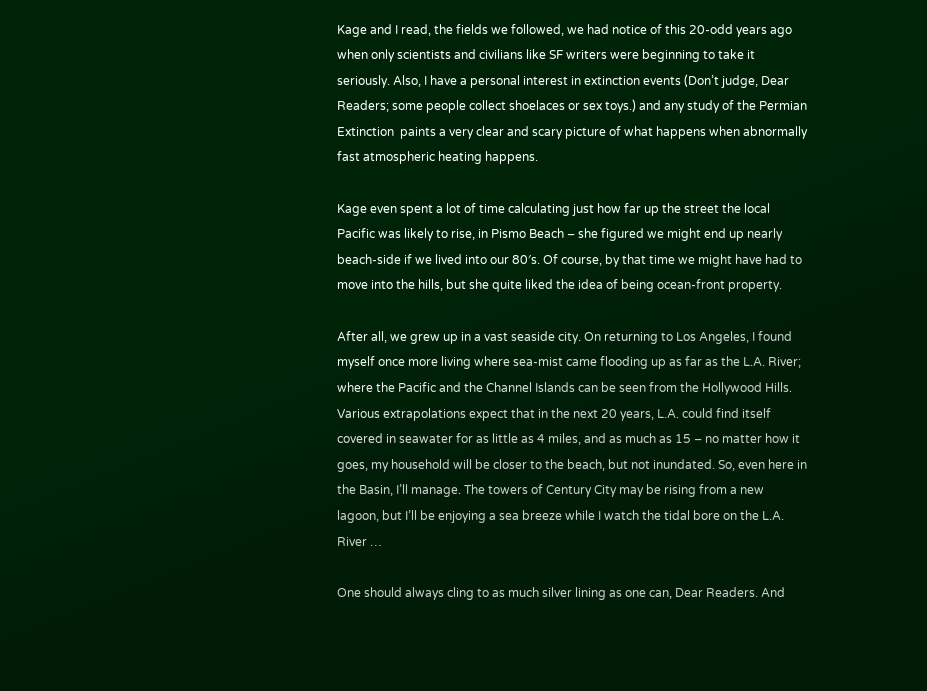Kage and I read, the fields we followed, we had notice of this 20-odd years ago when only scientists and civilians like SF writers were beginning to take it seriously. Also, I have a personal interest in extinction events (Don’t judge, Dear Readers; some people collect shoelaces or sex toys.) and any study of the Permian Extinction  paints a very clear and scary picture of what happens when abnormally fast atmospheric heating happens.

Kage even spent a lot of time calculating just how far up the street the local Pacific was likely to rise, in Pismo Beach – she figured we might end up nearly beach-side if we lived into our 80′s. Of course, by that time we might have had to move into the hills, but she quite liked the idea of being ocean-front property.

After all, we grew up in a vast seaside city. On returning to Los Angeles, I found myself once more living where sea-mist came flooding up as far as the L.A. River; where the Pacific and the Channel Islands can be seen from the Hollywood Hills. Various extrapolations expect that in the next 20 years, L.A. could find itself covered in seawater for as little as 4 miles, and as much as 15 – no matter how it goes, my household will be closer to the beach, but not inundated. So, even here in the Basin, I’ll manage. The towers of Century City may be rising from a new lagoon, but I’ll be enjoying a sea breeze while I watch the tidal bore on the L.A. River …

One should always cling to as much silver lining as one can, Dear Readers. And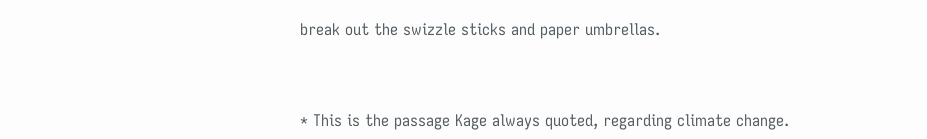break out the swizzle sticks and paper umbrellas.



* This is the passage Kage always quoted, regarding climate change.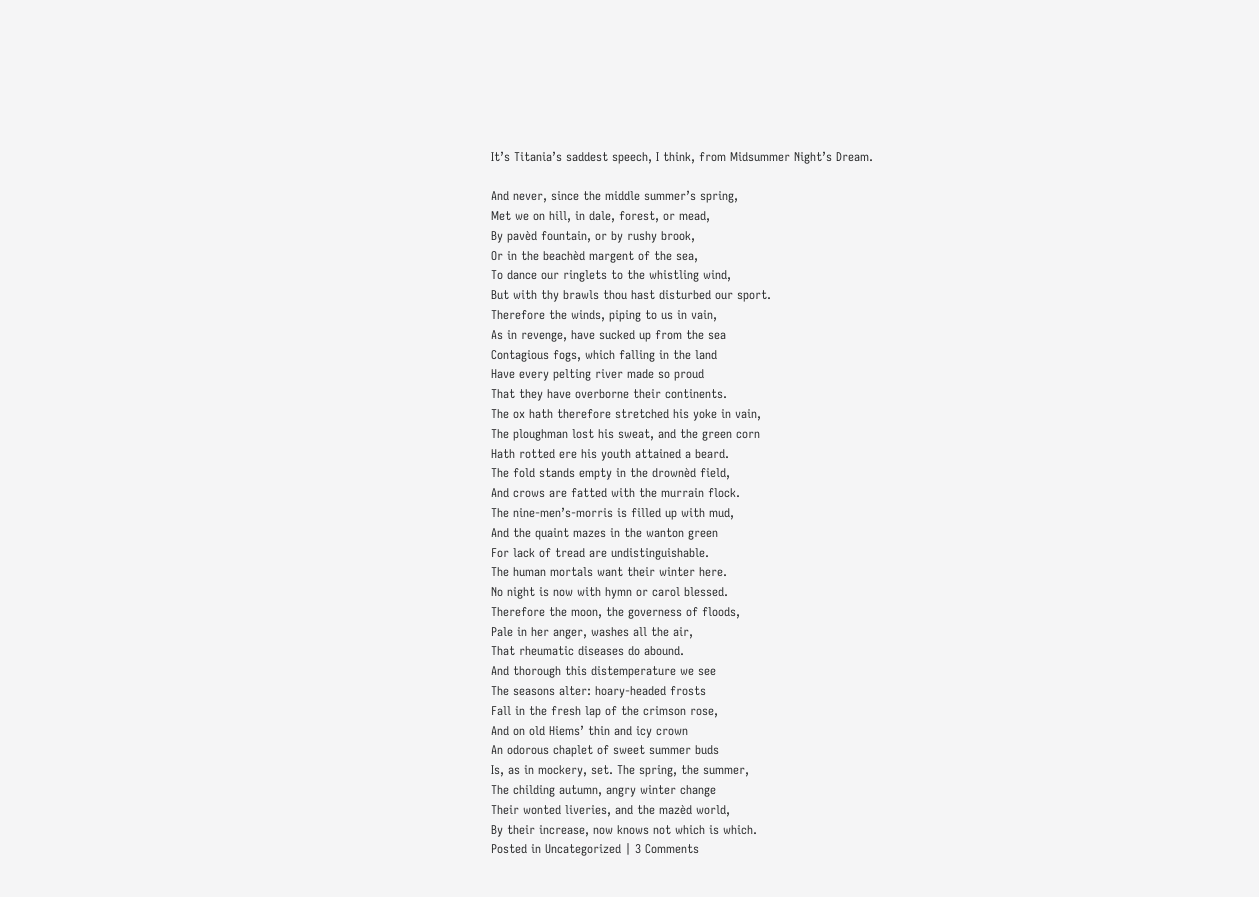It’s Titania’s saddest speech, I think, from Midsummer Night’s Dream.

And never, since the middle summer’s spring,
Met we on hill, in dale, forest, or mead,
By pavèd fountain, or by rushy brook,
Or in the beachèd margent of the sea,
To dance our ringlets to the whistling wind,
But with thy brawls thou hast disturbed our sport.
Therefore the winds, piping to us in vain,
As in revenge, have sucked up from the sea
Contagious fogs, which falling in the land
Have every pelting river made so proud
That they have overborne their continents.
The ox hath therefore stretched his yoke in vain,
The ploughman lost his sweat, and the green corn
Hath rotted ere his youth attained a beard.
The fold stands empty in the drownèd field,
And crows are fatted with the murrain flock.
The nine-men’s-morris is filled up with mud,
And the quaint mazes in the wanton green
For lack of tread are undistinguishable.
The human mortals want their winter here.
No night is now with hymn or carol blessed.
Therefore the moon, the governess of floods,
Pale in her anger, washes all the air,
That rheumatic diseases do abound.
And thorough this distemperature we see
The seasons alter: hoary-headed frosts
Fall in the fresh lap of the crimson rose,
And on old Hiems’ thin and icy crown
An odorous chaplet of sweet summer buds
Is, as in mockery, set. The spring, the summer,
The childing autumn, angry winter change
Their wonted liveries, and the mazèd world,
By their increase, now knows not which is which.
Posted in Uncategorized | 3 Comments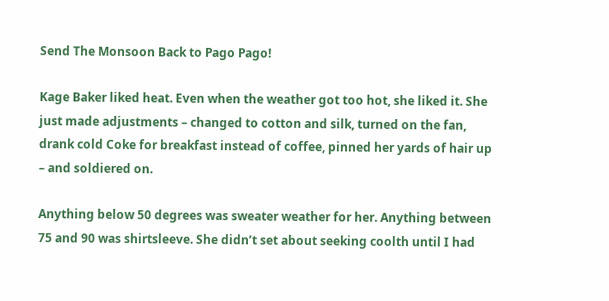Send The Monsoon Back to Pago Pago!

Kage Baker liked heat. Even when the weather got too hot, she liked it. She just made adjustments – changed to cotton and silk, turned on the fan, drank cold Coke for breakfast instead of coffee, pinned her yards of hair up – and soldiered on.

Anything below 50 degrees was sweater weather for her. Anything between 75 and 90 was shirtsleeve. She didn’t set about seeking coolth until I had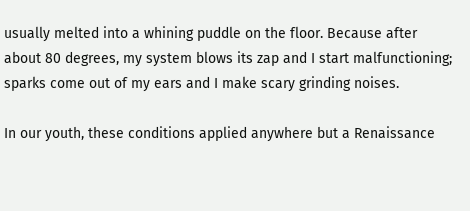usually melted into a whining puddle on the floor. Because after about 80 degrees, my system blows its zap and I start malfunctioning; sparks come out of my ears and I make scary grinding noises.

In our youth, these conditions applied anywhere but a Renaissance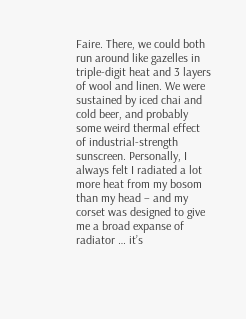Faire. There, we could both run around like gazelles in triple-digit heat and 3 layers of wool and linen. We were sustained by iced chai and cold beer, and probably some weird thermal effect of industrial-strength sunscreen. Personally, I always felt I radiated a lot more heat from my bosom than my head – and my corset was designed to give me a broad expanse of radiator … it’s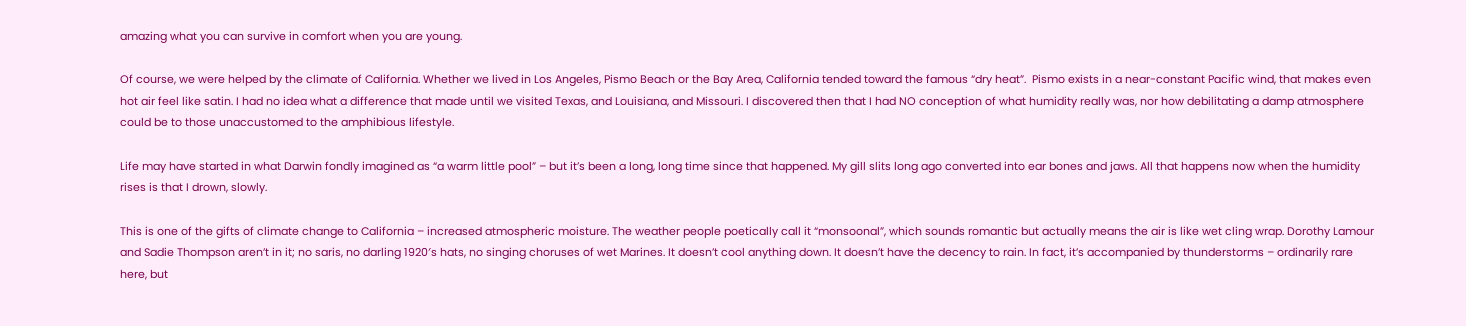amazing what you can survive in comfort when you are young.

Of course, we were helped by the climate of California. Whether we lived in Los Angeles, Pismo Beach or the Bay Area, California tended toward the famous “dry heat”.  Pismo exists in a near-constant Pacific wind, that makes even hot air feel like satin. I had no idea what a difference that made until we visited Texas, and Louisiana, and Missouri. I discovered then that I had NO conception of what humidity really was, nor how debilitating a damp atmosphere could be to those unaccustomed to the amphibious lifestyle.

Life may have started in what Darwin fondly imagined as “a warm little pool” – but it’s been a long, long time since that happened. My gill slits long ago converted into ear bones and jaws. All that happens now when the humidity rises is that I drown, slowly.

This is one of the gifts of climate change to California – increased atmospheric moisture. The weather people poetically call it “monsoonal”, which sounds romantic but actually means the air is like wet cling wrap. Dorothy Lamour and Sadie Thompson aren’t in it; no saris, no darling 1920′s hats, no singing choruses of wet Marines. It doesn’t cool anything down. It doesn’t have the decency to rain. In fact, it’s accompanied by thunderstorms – ordinarily rare here, but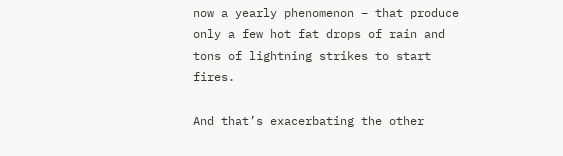now a yearly phenomenon – that produce only a few hot fat drops of rain and tons of lightning strikes to start fires.

And that’s exacerbating the other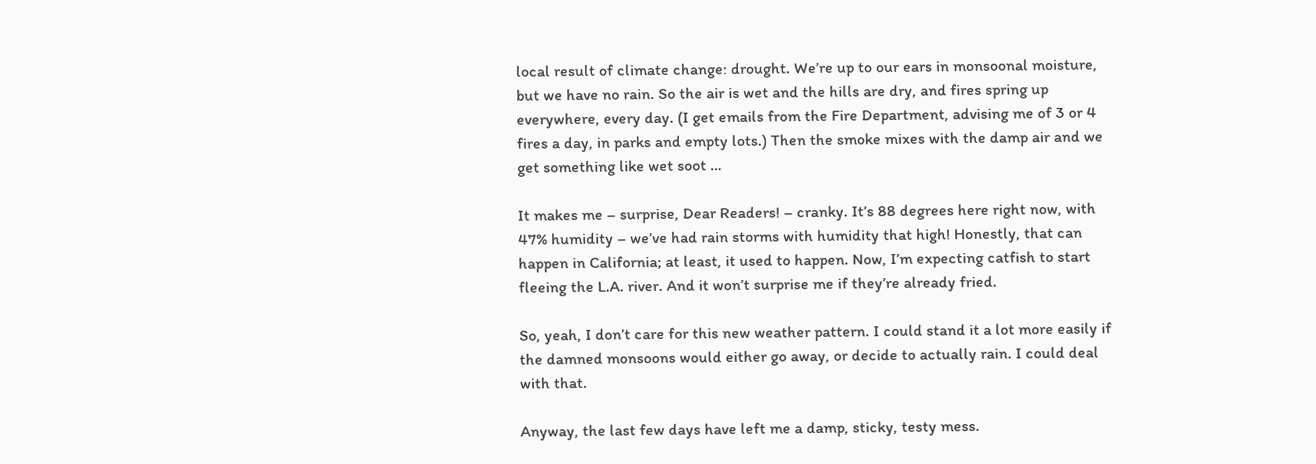local result of climate change: drought. We’re up to our ears in monsoonal moisture, but we have no rain. So the air is wet and the hills are dry, and fires spring up everywhere, every day. (I get emails from the Fire Department, advising me of 3 or 4 fires a day, in parks and empty lots.) Then the smoke mixes with the damp air and we get something like wet soot …

It makes me – surprise, Dear Readers! – cranky. It’s 88 degrees here right now, with 47% humidity – we’ve had rain storms with humidity that high! Honestly, that can happen in California; at least, it used to happen. Now, I’m expecting catfish to start fleeing the L.A. river. And it won’t surprise me if they’re already fried.

So, yeah, I don’t care for this new weather pattern. I could stand it a lot more easily if the damned monsoons would either go away, or decide to actually rain. I could deal with that.

Anyway, the last few days have left me a damp, sticky, testy mess.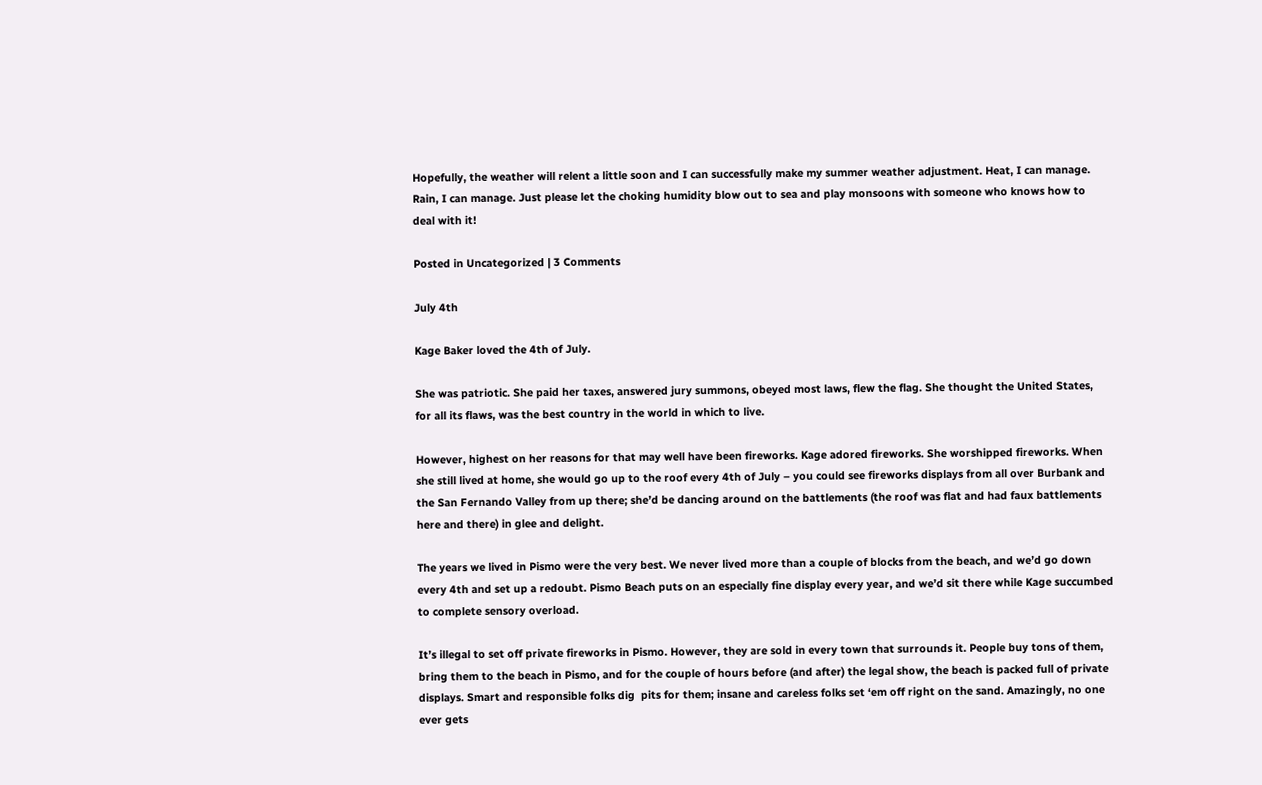Hopefully, the weather will relent a little soon and I can successfully make my summer weather adjustment. Heat, I can manage. Rain, I can manage. Just please let the choking humidity blow out to sea and play monsoons with someone who knows how to deal with it!

Posted in Uncategorized | 3 Comments

July 4th

Kage Baker loved the 4th of July.

She was patriotic. She paid her taxes, answered jury summons, obeyed most laws, flew the flag. She thought the United States, for all its flaws, was the best country in the world in which to live.

However, highest on her reasons for that may well have been fireworks. Kage adored fireworks. She worshipped fireworks. When she still lived at home, she would go up to the roof every 4th of July – you could see fireworks displays from all over Burbank and the San Fernando Valley from up there; she’d be dancing around on the battlements (the roof was flat and had faux battlements here and there) in glee and delight.

The years we lived in Pismo were the very best. We never lived more than a couple of blocks from the beach, and we’d go down every 4th and set up a redoubt. Pismo Beach puts on an especially fine display every year, and we’d sit there while Kage succumbed to complete sensory overload.

It’s illegal to set off private fireworks in Pismo. However, they are sold in every town that surrounds it. People buy tons of them, bring them to the beach in Pismo, and for the couple of hours before (and after) the legal show, the beach is packed full of private displays. Smart and responsible folks dig  pits for them; insane and careless folks set ‘em off right on the sand. Amazingly, no one ever gets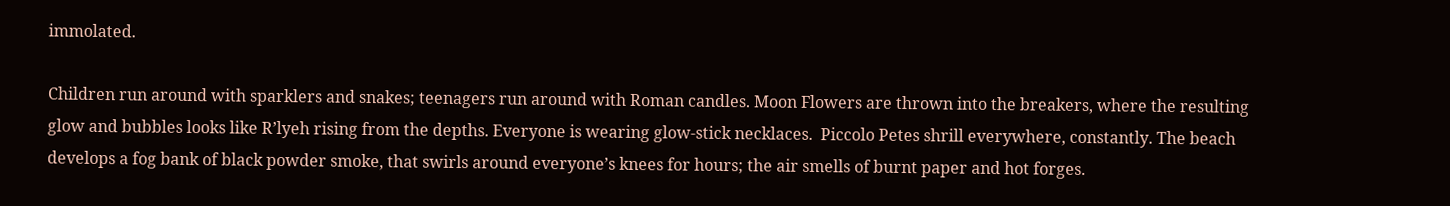immolated.

Children run around with sparklers and snakes; teenagers run around with Roman candles. Moon Flowers are thrown into the breakers, where the resulting glow and bubbles looks like R’lyeh rising from the depths. Everyone is wearing glow-stick necklaces.  Piccolo Petes shrill everywhere, constantly. The beach develops a fog bank of black powder smoke, that swirls around everyone’s knees for hours; the air smells of burnt paper and hot forges.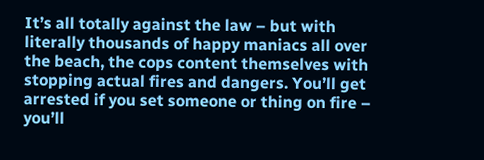It’s all totally against the law – but with literally thousands of happy maniacs all over the beach, the cops content themselves with stopping actual fires and dangers. You’ll get arrested if you set someone or thing on fire – you’ll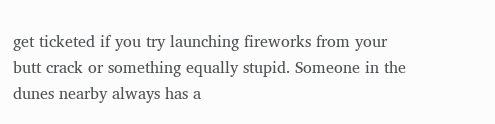get ticketed if you try launching fireworks from your butt crack or something equally stupid. Someone in the dunes nearby always has a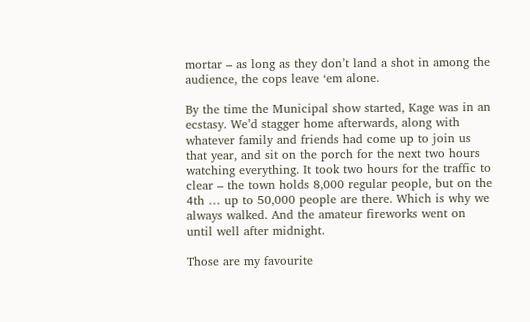mortar – as long as they don’t land a shot in among the audience, the cops leave ‘em alone.

By the time the Municipal show started, Kage was in an ecstasy. We’d stagger home afterwards, along with whatever family and friends had come up to join us that year, and sit on the porch for the next two hours watching everything. It took two hours for the traffic to clear – the town holds 8,000 regular people, but on the 4th … up to 50,000 people are there. Which is why we always walked. And the amateur fireworks went on until well after midnight.

Those are my favourite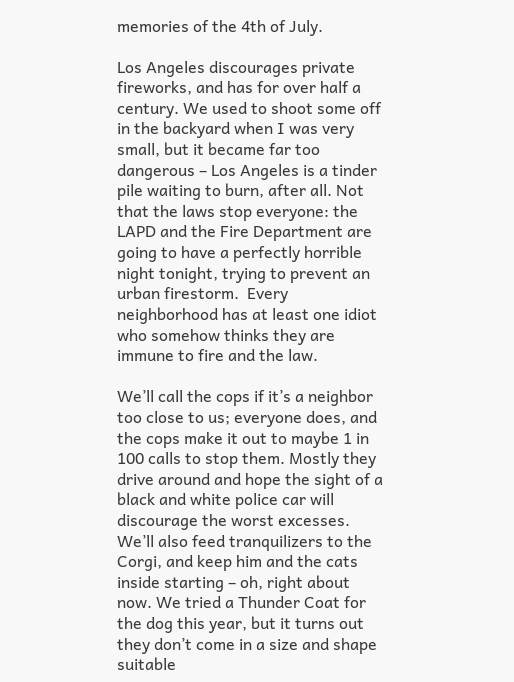memories of the 4th of July.

Los Angeles discourages private fireworks, and has for over half a century. We used to shoot some off in the backyard when I was very small, but it became far too dangerous – Los Angeles is a tinder pile waiting to burn, after all. Not that the laws stop everyone: the LAPD and the Fire Department are going to have a perfectly horrible night tonight, trying to prevent an urban firestorm.  Every neighborhood has at least one idiot who somehow thinks they are immune to fire and the law.

We’ll call the cops if it’s a neighbor too close to us; everyone does, and the cops make it out to maybe 1 in 100 calls to stop them. Mostly they drive around and hope the sight of a black and white police car will discourage the worst excesses. We’ll also feed tranquilizers to the Corgi, and keep him and the cats inside starting – oh, right about now. We tried a Thunder Coat for the dog this year, but it turns out they don’t come in a size and shape suitable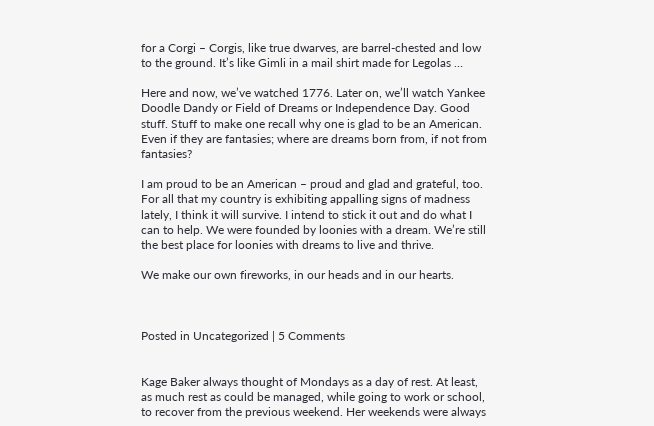for a Corgi – Corgis, like true dwarves, are barrel-chested and low to the ground. It’s like Gimli in a mail shirt made for Legolas …

Here and now, we’ve watched 1776. Later on, we’ll watch Yankee Doodle Dandy or Field of Dreams or Independence Day. Good stuff. Stuff to make one recall why one is glad to be an American. Even if they are fantasies; where are dreams born from, if not from fantasies?

I am proud to be an American – proud and glad and grateful, too. For all that my country is exhibiting appalling signs of madness lately, I think it will survive. I intend to stick it out and do what I can to help. We were founded by loonies with a dream. We’re still the best place for loonies with dreams to live and thrive.

We make our own fireworks, in our heads and in our hearts.



Posted in Uncategorized | 5 Comments


Kage Baker always thought of Mondays as a day of rest. At least, as much rest as could be managed, while going to work or school, to recover from the previous weekend. Her weekends were always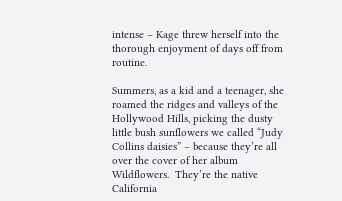intense – Kage threw herself into the thorough enjoyment of days off from routine.

Summers, as a kid and a teenager, she roamed the ridges and valleys of the Hollywood Hills, picking the dusty little bush sunflowers we called “Judy Collins daisies” – because they’re all over the cover of her album Wildflowers.  They’re the native California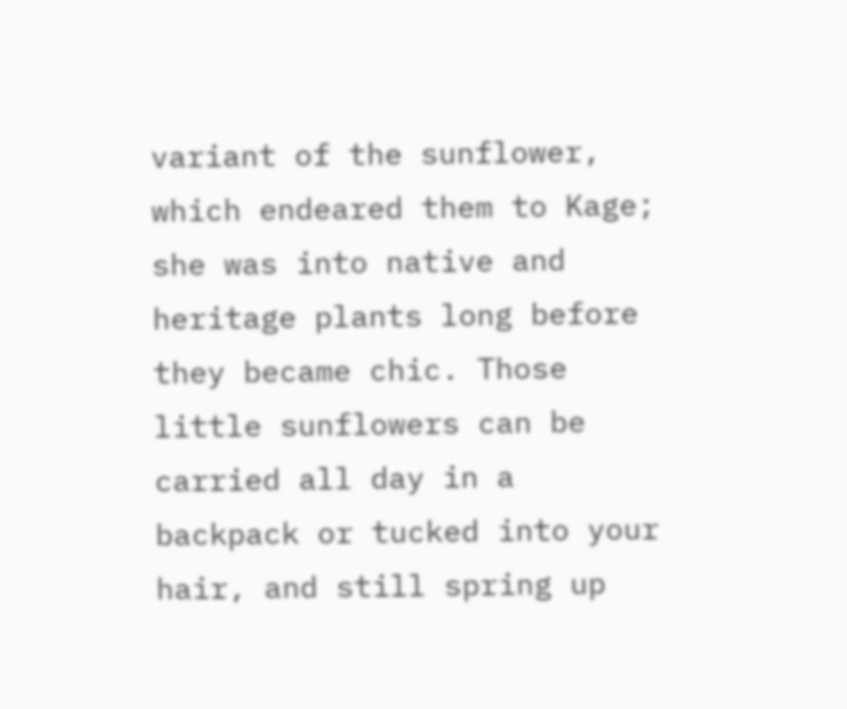variant of the sunflower, which endeared them to Kage; she was into native and heritage plants long before they became chic. Those little sunflowers can be carried all day in a backpack or tucked into your hair, and still spring up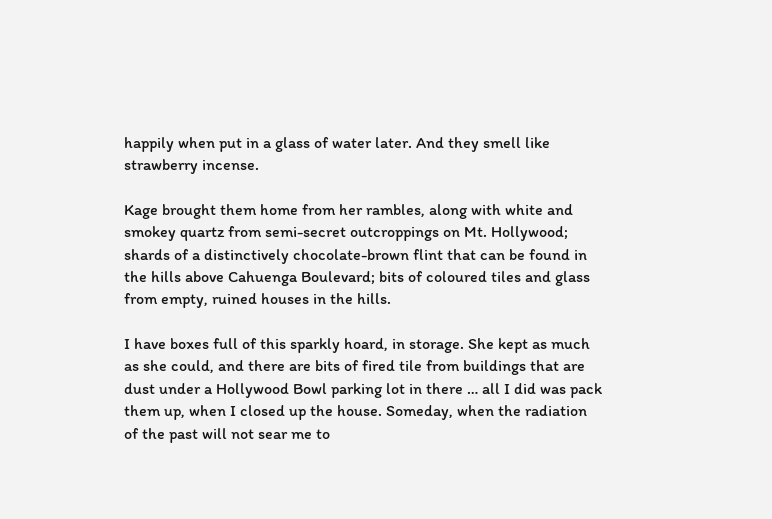happily when put in a glass of water later. And they smell like strawberry incense.

Kage brought them home from her rambles, along with white and smokey quartz from semi-secret outcroppings on Mt. Hollywood; shards of a distinctively chocolate-brown flint that can be found in the hills above Cahuenga Boulevard; bits of coloured tiles and glass from empty, ruined houses in the hills.

I have boxes full of this sparkly hoard, in storage. She kept as much as she could, and there are bits of fired tile from buildings that are dust under a Hollywood Bowl parking lot in there … all I did was pack them up, when I closed up the house. Someday, when the radiation of the past will not sear me to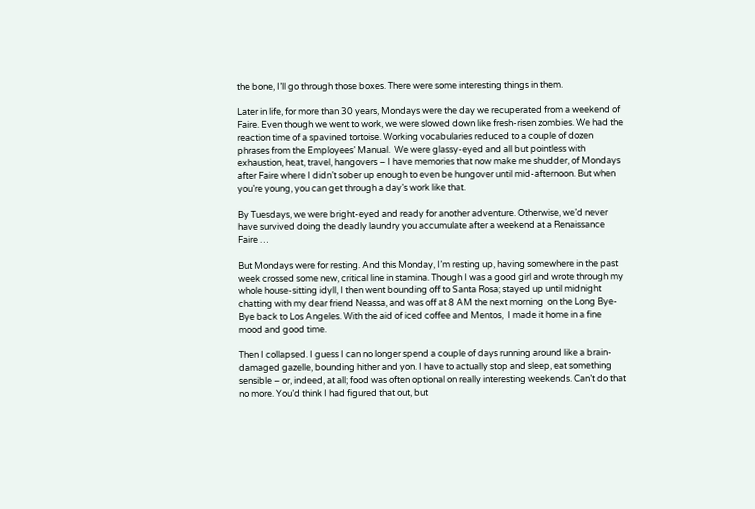the bone, I’ll go through those boxes. There were some interesting things in them.

Later in life, for more than 30 years, Mondays were the day we recuperated from a weekend of Faire. Even though we went to work, we were slowed down like fresh-risen zombies. We had the reaction time of a spavined tortoise. Working vocabularies reduced to a couple of dozen phrases from the Employees’ Manual.  We were glassy-eyed and all but pointless with exhaustion, heat, travel, hangovers – I have memories that now make me shudder, of Mondays after Faire where I didn’t sober up enough to even be hungover until mid-afternoon. But when you’re young, you can get through a day’s work like that.

By Tuesdays, we were bright-eyed and ready for another adventure. Otherwise, we’d never have survived doing the deadly laundry you accumulate after a weekend at a Renaissance Faire …

But Mondays were for resting. And this Monday, I’m resting up, having somewhere in the past week crossed some new, critical line in stamina. Though I was a good girl and wrote through my whole house-sitting idyll, I then went bounding off to Santa Rosa; stayed up until midnight chatting with my dear friend Neassa, and was off at 8 AM the next morning  on the Long Bye-Bye back to Los Angeles. With the aid of iced coffee and Mentos,  I made it home in a fine mood and good time.

Then I collapsed. I guess I can no longer spend a couple of days running around like a brain-damaged gazelle, bounding hither and yon. I have to actually stop and sleep, eat something sensible – or, indeed, at all; food was often optional on really interesting weekends. Can’t do that no more. You’d think I had figured that out, but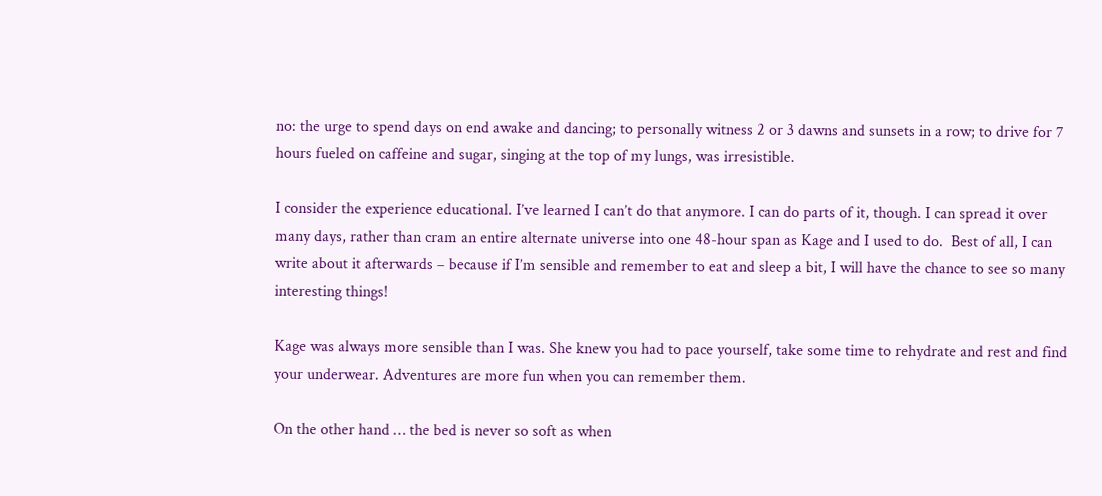no: the urge to spend days on end awake and dancing; to personally witness 2 or 3 dawns and sunsets in a row; to drive for 7 hours fueled on caffeine and sugar, singing at the top of my lungs, was irresistible.

I consider the experience educational. I’ve learned I can’t do that anymore. I can do parts of it, though. I can spread it over many days, rather than cram an entire alternate universe into one 48-hour span as Kage and I used to do.  Best of all, I can write about it afterwards – because if I’m sensible and remember to eat and sleep a bit, I will have the chance to see so many interesting things!

Kage was always more sensible than I was. She knew you had to pace yourself, take some time to rehydrate and rest and find your underwear. Adventures are more fun when you can remember them.

On the other hand … the bed is never so soft as when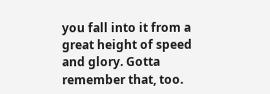you fall into it from a great height of speed and glory. Gotta remember that, too.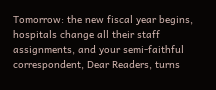Tomorrow: the new fiscal year begins, hospitals change all their staff assignments, and your semi-faithful correspondent, Dear Readers, turns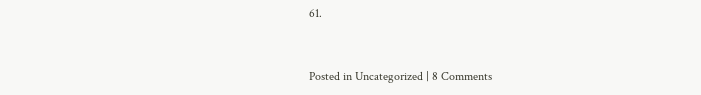61.


Posted in Uncategorized | 8 Comments